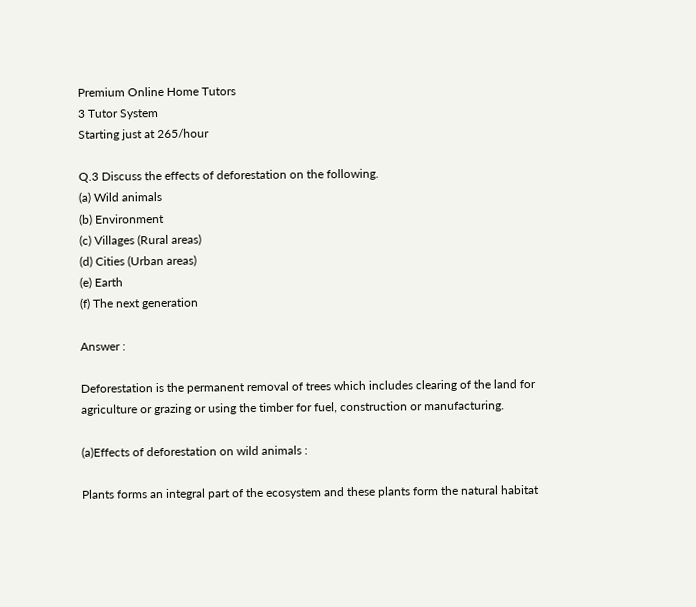Premium Online Home Tutors
3 Tutor System
Starting just at 265/hour

Q.3 Discuss the effects of deforestation on the following.
(a) Wild animals
(b) Environment
(c) Villages (Rural areas)
(d) Cities (Urban areas)
(e) Earth
(f) The next generation

Answer :

Deforestation is the permanent removal of trees which includes clearing of the land for agriculture or grazing or using the timber for fuel, construction or manufacturing.

(a)Effects of deforestation on wild animals :

Plants forms an integral part of the ecosystem and these plants form the natural habitat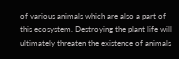of various animals which are also a part of this ecosystem. Destroying the plant life will ultimately threaten the existence of animals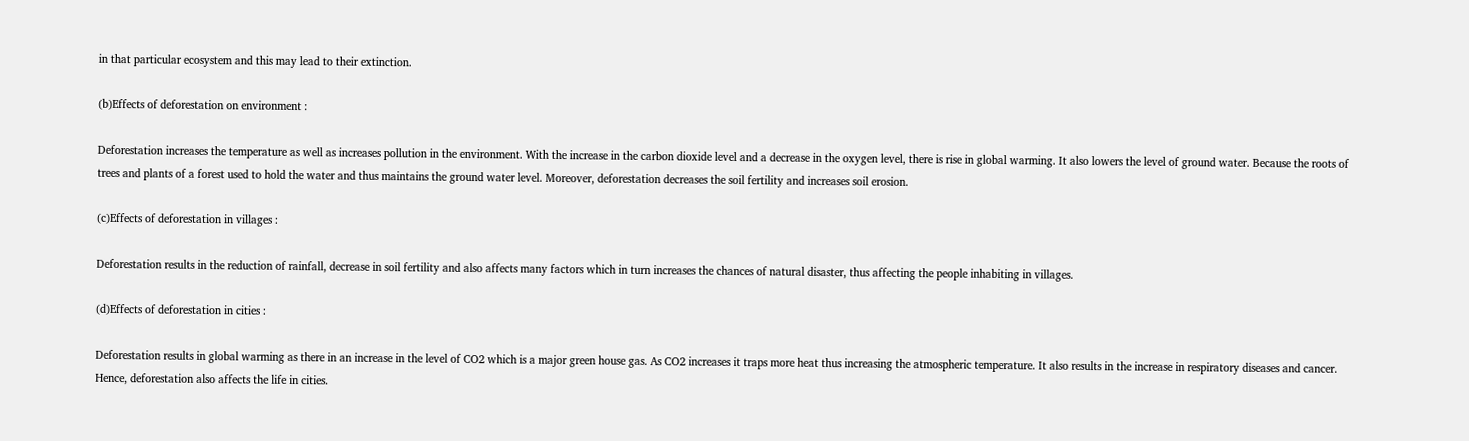in that particular ecosystem and this may lead to their extinction.

(b)Effects of deforestation on environment :

Deforestation increases the temperature as well as increases pollution in the environment. With the increase in the carbon dioxide level and a decrease in the oxygen level, there is rise in global warming. It also lowers the level of ground water. Because the roots of trees and plants of a forest used to hold the water and thus maintains the ground water level. Moreover, deforestation decreases the soil fertility and increases soil erosion.

(c)Effects of deforestation in villages :

Deforestation results in the reduction of rainfall, decrease in soil fertility and also affects many factors which in turn increases the chances of natural disaster, thus affecting the people inhabiting in villages.

(d)Effects of deforestation in cities :

Deforestation results in global warming as there in an increase in the level of CO2 which is a major green house gas. As CO2 increases it traps more heat thus increasing the atmospheric temperature. It also results in the increase in respiratory diseases and cancer. Hence, deforestation also affects the life in cities.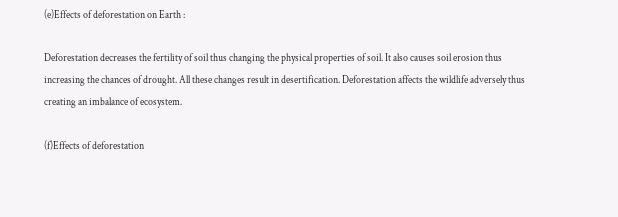(e)Effects of deforestation on Earth :

Deforestation decreases the fertility of soil thus changing the physical properties of soil. It also causes soil erosion thus increasing the chances of drought. All these changes result in desertification. Deforestation affects the wildlife adversely thus creating an imbalance of ecosystem.

(f)Effects of deforestation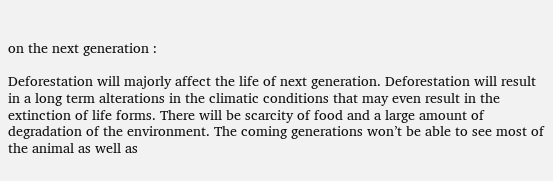on the next generation :

Deforestation will majorly affect the life of next generation. Deforestation will result in a long term alterations in the climatic conditions that may even result in the extinction of life forms. There will be scarcity of food and a large amount of degradation of the environment. The coming generations won’t be able to see most of the animal as well as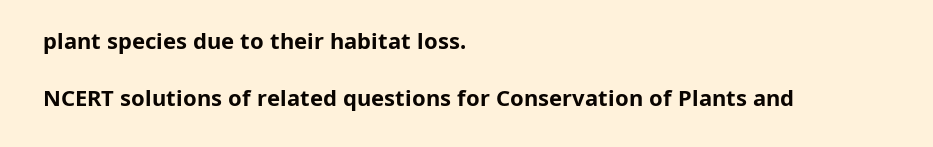plant species due to their habitat loss.

NCERT solutions of related questions for Conservation of Plants and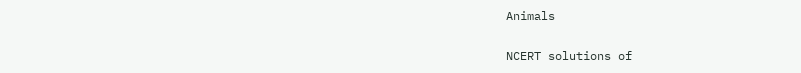Animals

NCERT solutions of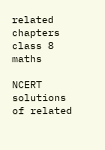related chapters class 8 maths

NCERT solutions of related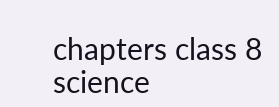chapters class 8 science